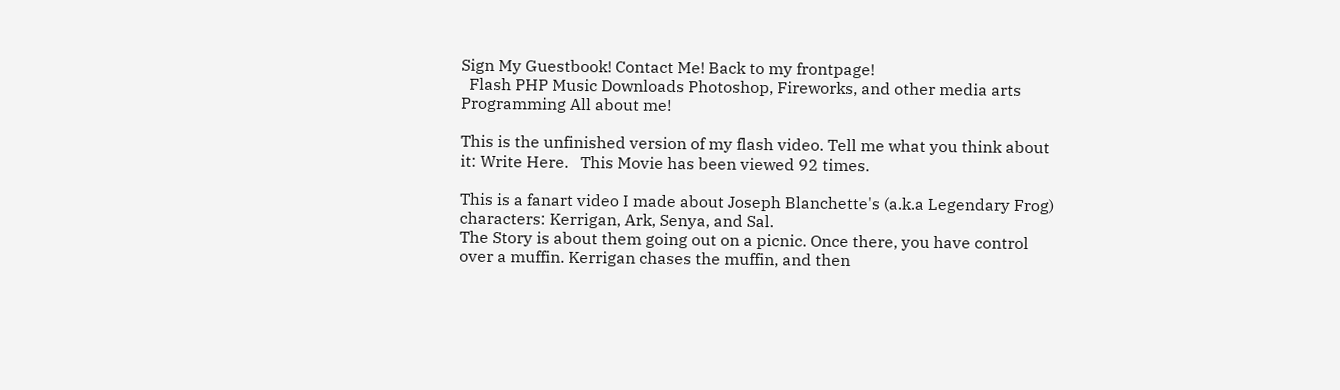Sign My Guestbook! Contact Me! Back to my frontpage!
  Flash PHP Music Downloads Photoshop, Fireworks, and other media arts Programming All about me!

This is the unfinished version of my flash video. Tell me what you think about it: Write Here.   This Movie has been viewed 92 times.

This is a fanart video I made about Joseph Blanchette's (a.k.a Legendary Frog) characters: Kerrigan, Ark, Senya, and Sal.
The Story is about them going out on a picnic. Once there, you have control over a muffin. Kerrigan chases the muffin, and then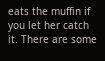eats the muffin if you let her catch it. There are some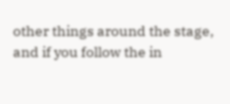other things around the stage, and if you follow the in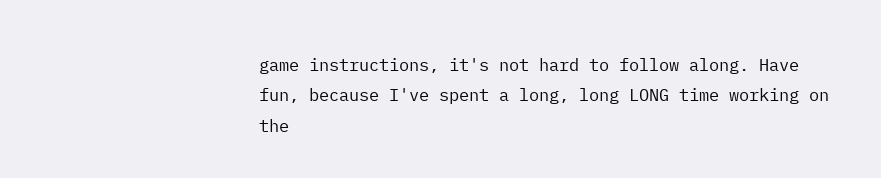game instructions, it's not hard to follow along. Have fun, because I've spent a long, long LONG time working on the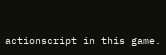actionscript in this game.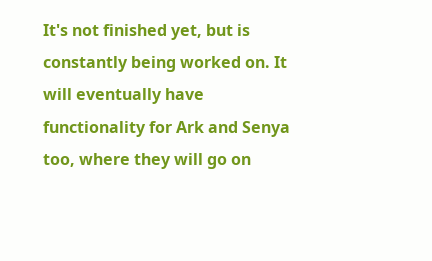It's not finished yet, but is constantly being worked on. It will eventually have functionality for Ark and Senya too, where they will go on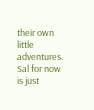their own little adventures. Sal for now is just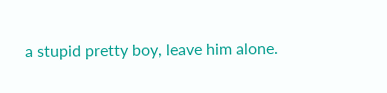a stupid pretty boy, leave him alone.